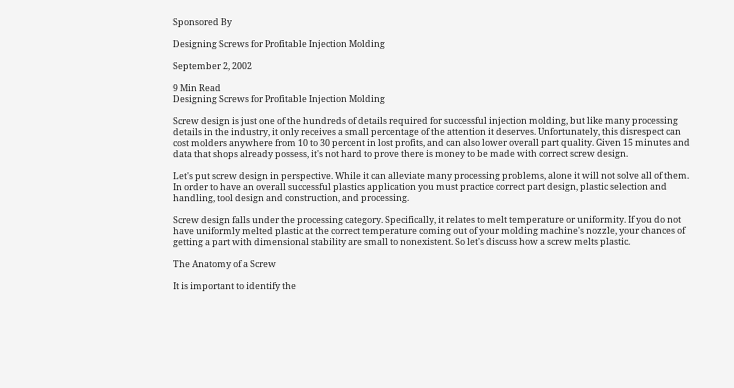Sponsored By

Designing Screws for Profitable Injection Molding

September 2, 2002

9 Min Read
Designing Screws for Profitable Injection Molding

Screw design is just one of the hundreds of details required for successful injection molding, but like many processing details in the industry, it only receives a small percentage of the attention it deserves. Unfortunately, this disrespect can cost molders anywhere from 10 to 30 percent in lost profits, and can also lower overall part quality. Given 15 minutes and data that shops already possess, it's not hard to prove there is money to be made with correct screw design.

Let's put screw design in perspective. While it can alleviate many processing problems, alone it will not solve all of them. In order to have an overall successful plastics application you must practice correct part design, plastic selection and handling, tool design and construction, and processing.

Screw design falls under the processing category. Specifically, it relates to melt temperature or uniformity. If you do not have uniformly melted plastic at the correct temperature coming out of your molding machine's nozzle, your chances of getting a part with dimensional stability are small to nonexistent. So let's discuss how a screw melts plastic.

The Anatomy of a Screw

It is important to identify the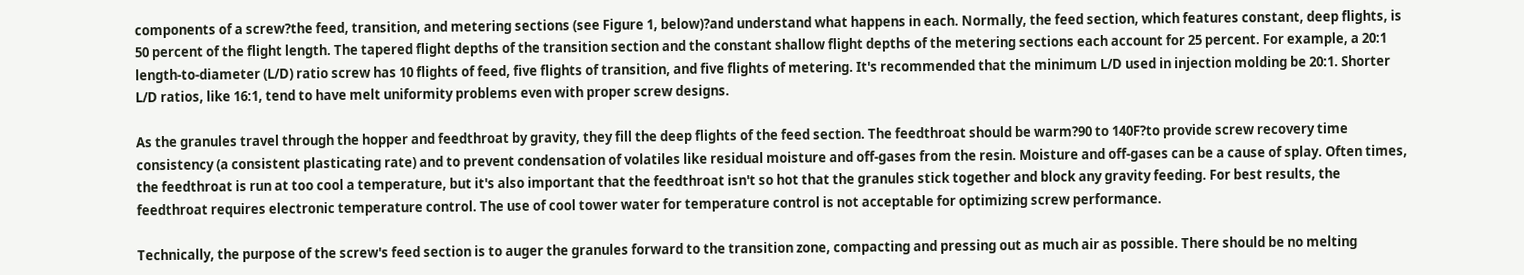components of a screw?the feed, transition, and metering sections (see Figure 1, below)?and understand what happens in each. Normally, the feed section, which features constant, deep flights, is 50 percent of the flight length. The tapered flight depths of the transition section and the constant shallow flight depths of the metering sections each account for 25 percent. For example, a 20:1 length-to-diameter (L/D) ratio screw has 10 flights of feed, five flights of transition, and five flights of metering. It's recommended that the minimum L/D used in injection molding be 20:1. Shorter L/D ratios, like 16:1, tend to have melt uniformity problems even with proper screw designs.

As the granules travel through the hopper and feedthroat by gravity, they fill the deep flights of the feed section. The feedthroat should be warm?90 to 140F?to provide screw recovery time consistency (a consistent plasticating rate) and to prevent condensation of volatiles like residual moisture and off-gases from the resin. Moisture and off-gases can be a cause of splay. Often times, the feedthroat is run at too cool a temperature, but it's also important that the feedthroat isn't so hot that the granules stick together and block any gravity feeding. For best results, the feedthroat requires electronic temperature control. The use of cool tower water for temperature control is not acceptable for optimizing screw performance.

Technically, the purpose of the screw's feed section is to auger the granules forward to the transition zone, compacting and pressing out as much air as possible. There should be no melting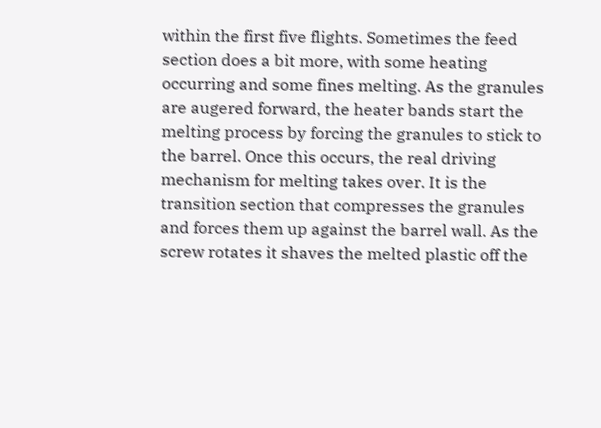within the first five flights. Sometimes the feed section does a bit more, with some heating occurring and some fines melting. As the granules are augered forward, the heater bands start the melting process by forcing the granules to stick to the barrel. Once this occurs, the real driving mechanism for melting takes over. It is the transition section that compresses the granules and forces them up against the barrel wall. As the screw rotates it shaves the melted plastic off the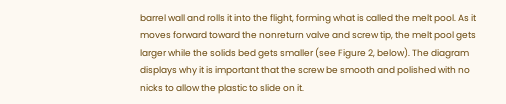barrel wall and rolls it into the flight, forming what is called the melt pool. As it moves forward toward the nonreturn valve and screw tip, the melt pool gets larger while the solids bed gets smaller (see Figure 2, below). The diagram displays why it is important that the screw be smooth and polished with no nicks to allow the plastic to slide on it.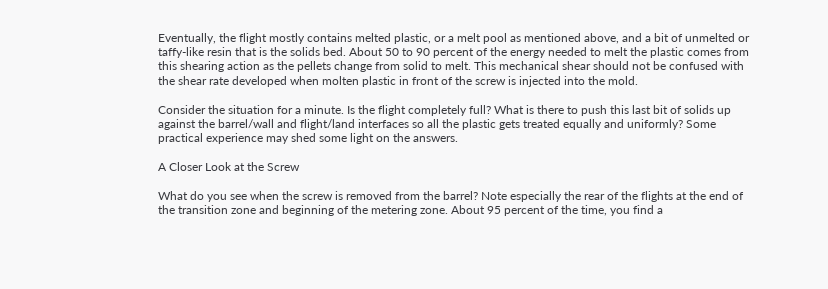Eventually, the flight mostly contains melted plastic, or a melt pool as mentioned above, and a bit of unmelted or taffy-like resin that is the solids bed. About 50 to 90 percent of the energy needed to melt the plastic comes from this shearing action as the pellets change from solid to melt. This mechanical shear should not be confused with the shear rate developed when molten plastic in front of the screw is injected into the mold.

Consider the situation for a minute. Is the flight completely full? What is there to push this last bit of solids up against the barrel/wall and flight/land interfaces so all the plastic gets treated equally and uniformly? Some practical experience may shed some light on the answers.

A Closer Look at the Screw

What do you see when the screw is removed from the barrel? Note especially the rear of the flights at the end of the transition zone and beginning of the metering zone. About 95 percent of the time, you find a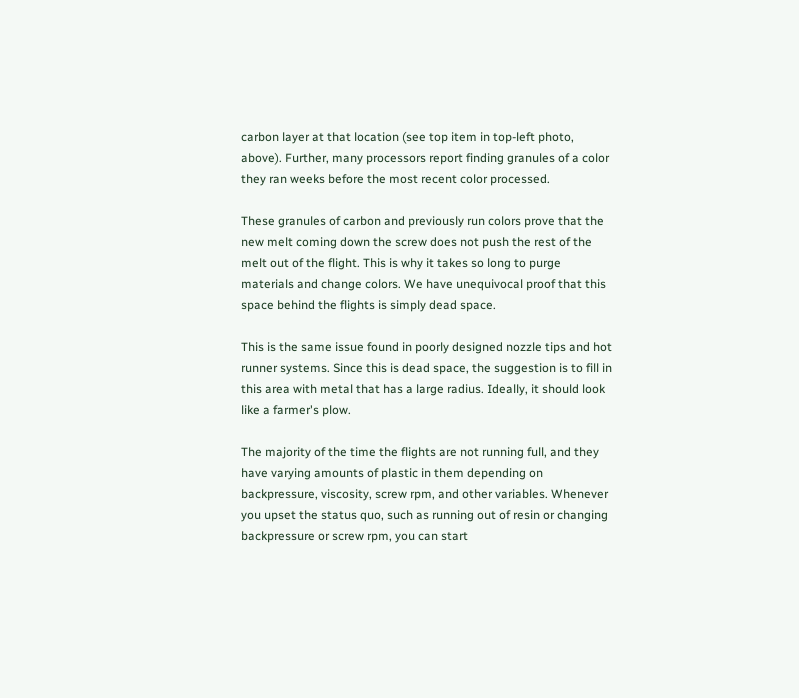carbon layer at that location (see top item in top-left photo, above). Further, many processors report finding granules of a color they ran weeks before the most recent color processed.

These granules of carbon and previously run colors prove that the new melt coming down the screw does not push the rest of the melt out of the flight. This is why it takes so long to purge materials and change colors. We have unequivocal proof that this space behind the flights is simply dead space.

This is the same issue found in poorly designed nozzle tips and hot runner systems. Since this is dead space, the suggestion is to fill in this area with metal that has a large radius. Ideally, it should look like a farmer's plow.

The majority of the time the flights are not running full, and they have varying amounts of plastic in them depending on backpressure, viscosity, screw rpm, and other variables. Whenever you upset the status quo, such as running out of resin or changing backpressure or screw rpm, you can start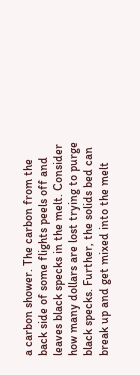a carbon shower. The carbon from the back side of some flights peels off and leaves black specks in the melt. Consider how many dollars are lost trying to purge black specks. Further, the solids bed can break up and get mixed into the melt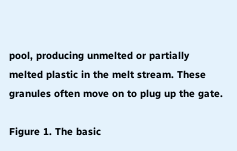pool, producing unmelted or partially melted plastic in the melt stream. These granules often move on to plug up the gate.

Figure 1. The basic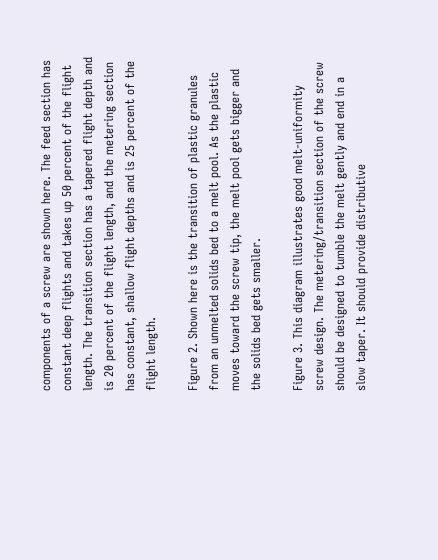components of a screw are shown here. The feed section has constant deep flights and takes up 50 percent of the flight length. The transition section has a tapered flight depth and is 20 percent of the flight length, and the metering section has constant, shallow flight depths and is 25 percent of the flight length.

Figure 2. Shown here is the transition of plastic granules from an unmelted solids bed to a melt pool. As the plastic moves toward the screw tip, the melt pool gets bigger and the solids bed gets smaller.

Figure 3. This diagram illustrates good melt-uniformity screw design. The metering/transition section of the screw should be designed to tumble the melt gently and end in a slow taper. It should provide distributive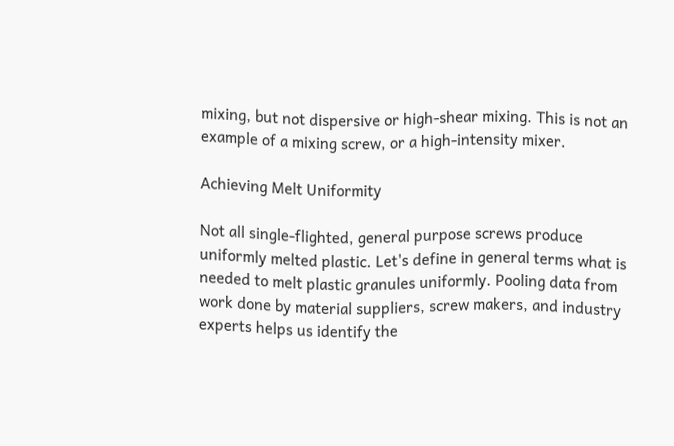mixing, but not dispersive or high-shear mixing. This is not an example of a mixing screw, or a high-intensity mixer.

Achieving Melt Uniformity

Not all single-flighted, general purpose screws produce uniformly melted plastic. Let's define in general terms what is needed to melt plastic granules uniformly. Pooling data from work done by material suppliers, screw makers, and industry experts helps us identify the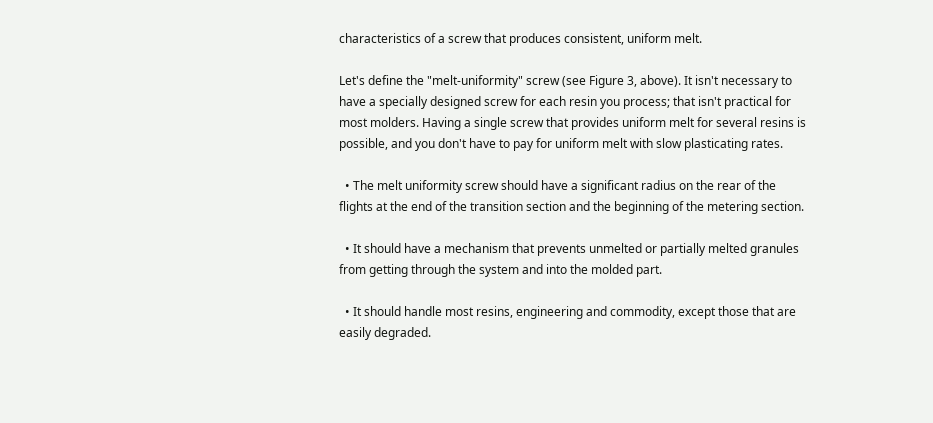characteristics of a screw that produces consistent, uniform melt.

Let's define the "melt-uniformity" screw (see Figure 3, above). It isn't necessary to have a specially designed screw for each resin you process; that isn't practical for most molders. Having a single screw that provides uniform melt for several resins is possible, and you don't have to pay for uniform melt with slow plasticating rates.

  • The melt uniformity screw should have a significant radius on the rear of the flights at the end of the transition section and the beginning of the metering section.

  • It should have a mechanism that prevents unmelted or partially melted granules from getting through the system and into the molded part.

  • It should handle most resins, engineering and commodity, except those that are easily degraded.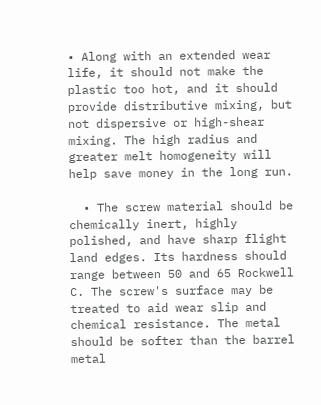• Along with an extended wear life, it should not make the plastic too hot, and it should provide distributive mixing, but not dispersive or high-shear mixing. The high radius and greater melt homogeneity will help save money in the long run.

  • The screw material should be chemically inert, highly polished, and have sharp flight land edges. Its hardness should range between 50 and 65 Rockwell C. The screw's surface may be treated to aid wear slip and chemical resistance. The metal should be softer than the barrel metal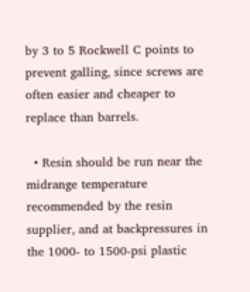by 3 to 5 Rockwell C points to prevent galling, since screws are often easier and cheaper to replace than barrels.

  • Resin should be run near the midrange temperature recommended by the resin supplier, and at backpressures in the 1000- to 1500-psi plastic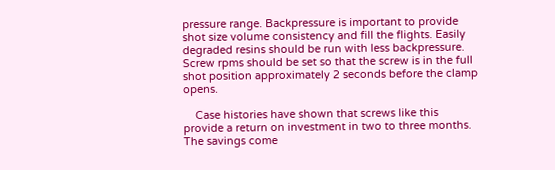pressure range. Backpressure is important to provide shot size volume consistency and fill the flights. Easily degraded resins should be run with less backpressure. Screw rpms should be set so that the screw is in the full shot position approximately 2 seconds before the clamp opens.

    Case histories have shown that screws like this provide a return on investment in two to three months. The savings come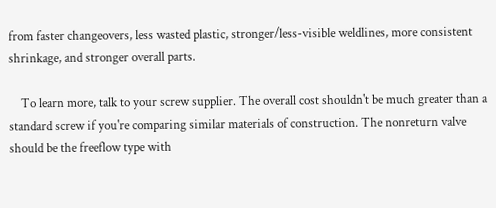from faster changeovers, less wasted plastic, stronger/less-visible weldlines, more consistent shrinkage, and stronger overall parts.

    To learn more, talk to your screw supplier. The overall cost shouldn't be much greater than a standard screw if you're comparing similar materials of construction. The nonreturn valve should be the freeflow type with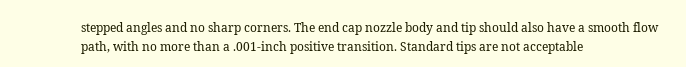stepped angles and no sharp corners. The end cap nozzle body and tip should also have a smooth flow path, with no more than a .001-inch positive transition. Standard tips are not acceptable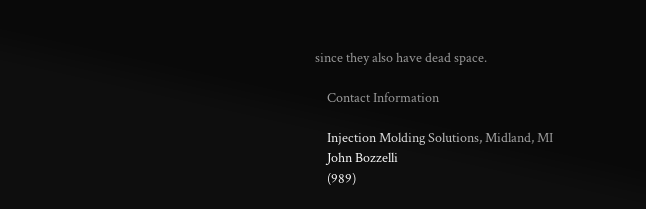since they also have dead space.

    Contact Information

    Injection Molding Solutions, Midland, MI
    John Bozzelli
    (989)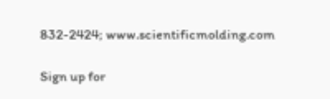832-2424; www.scientificmolding.com

Sign up for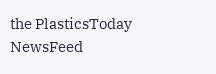the PlasticsToday NewsFeed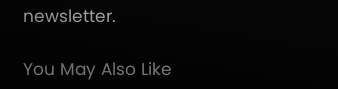newsletter.

You May Also Like